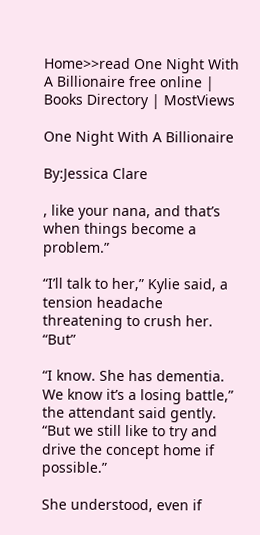Home>>read One Night With A Billionaire free online | Books Directory | MostViews

One Night With A Billionaire

By:Jessica Clare

, like your nana, and that’s when things become a problem.”

“I’ll talk to her,” Kylie said, a tension headache threatening to crush her. “But”

“I know. She has dementia. We know it’s a losing battle,” the attendant said gently. “But we still like to try and drive the concept home if possible.”

She understood, even if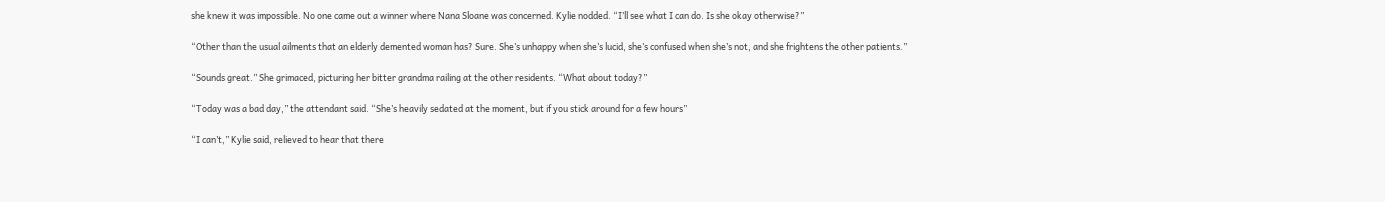she knew it was impossible. No one came out a winner where Nana Sloane was concerned. Kylie nodded. “I’ll see what I can do. Is she okay otherwise?”

“Other than the usual ailments that an elderly demented woman has? Sure. She’s unhappy when she’s lucid, she’s confused when she’s not, and she frightens the other patients.”

“Sounds great.” She grimaced, picturing her bitter grandma railing at the other residents. “What about today?”

“Today was a bad day,” the attendant said. “She’s heavily sedated at the moment, but if you stick around for a few hours”

“I can’t,” Kylie said, relieved to hear that there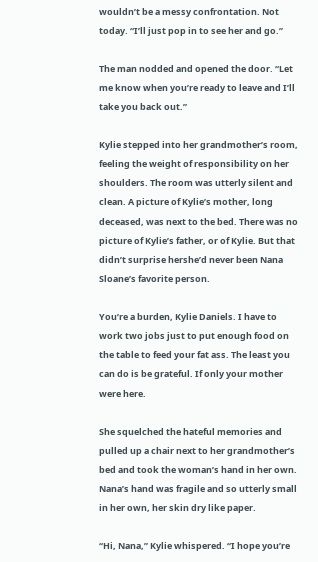wouldn’t be a messy confrontation. Not today. “I’ll just pop in to see her and go.”

The man nodded and opened the door. “Let me know when you’re ready to leave and I’ll take you back out.”

Kylie stepped into her grandmother’s room, feeling the weight of responsibility on her shoulders. The room was utterly silent and clean. A picture of Kylie’s mother, long deceased, was next to the bed. There was no picture of Kylie’s father, or of Kylie. But that didn’t surprise hershe’d never been Nana Sloane’s favorite person.

You’re a burden, Kylie Daniels. I have to work two jobs just to put enough food on the table to feed your fat ass. The least you can do is be grateful. If only your mother were here.

She squelched the hateful memories and pulled up a chair next to her grandmother’s bed and took the woman’s hand in her own. Nana’s hand was fragile and so utterly small in her own, her skin dry like paper.

“Hi, Nana,” Kylie whispered. “I hope you’re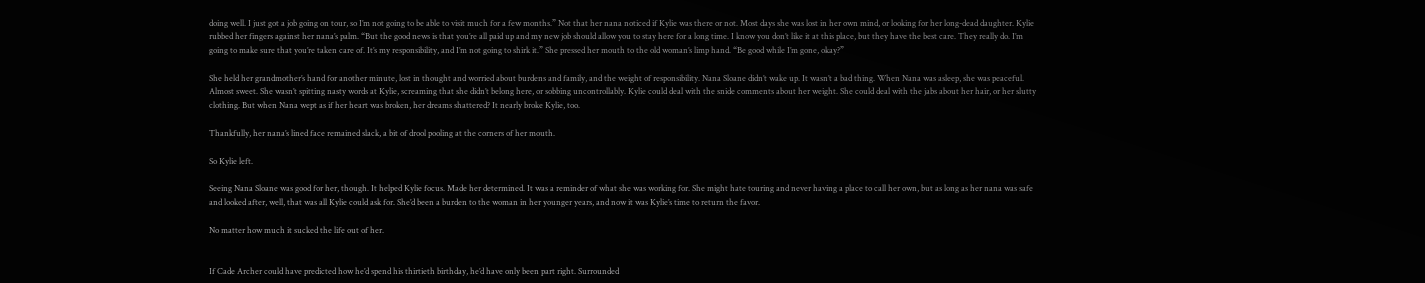doing well. I just got a job going on tour, so I’m not going to be able to visit much for a few months.” Not that her nana noticed if Kylie was there or not. Most days she was lost in her own mind, or looking for her long-dead daughter. Kylie rubbed her fingers against her nana’s palm. “But the good news is that you’re all paid up and my new job should allow you to stay here for a long time. I know you don’t like it at this place, but they have the best care. They really do. I’m going to make sure that you’re taken care of. It’s my responsibility, and I’m not going to shirk it.” She pressed her mouth to the old woman’s limp hand. “Be good while I’m gone, okay?”

She held her grandmother’s hand for another minute, lost in thought and worried about burdens and family, and the weight of responsibility. Nana Sloane didn’t wake up. It wasn’t a bad thing. When Nana was asleep, she was peaceful. Almost sweet. She wasn’t spitting nasty words at Kylie, screaming that she didn’t belong here, or sobbing uncontrollably. Kylie could deal with the snide comments about her weight. She could deal with the jabs about her hair, or her slutty clothing. But when Nana wept as if her heart was broken, her dreams shattered? It nearly broke Kylie, too.

Thankfully, her nana’s lined face remained slack, a bit of drool pooling at the corners of her mouth.

So Kylie left.

Seeing Nana Sloane was good for her, though. It helped Kylie focus. Made her determined. It was a reminder of what she was working for. She might hate touring and never having a place to call her own, but as long as her nana was safe and looked after, well, that was all Kylie could ask for. She’d been a burden to the woman in her younger years, and now it was Kylie’s time to return the favor.

No matter how much it sucked the life out of her.


If Cade Archer could have predicted how he’d spend his thirtieth birthday, he’d have only been part right. Surrounded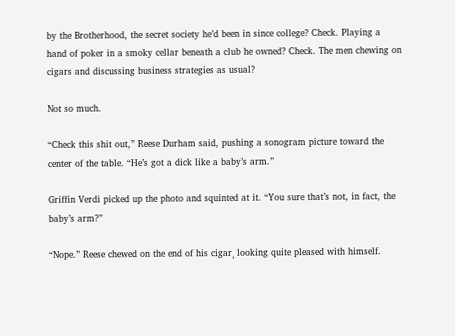by the Brotherhood, the secret society he’d been in since college? Check. Playing a hand of poker in a smoky cellar beneath a club he owned? Check. The men chewing on cigars and discussing business strategies as usual?

Not so much.

“Check this shit out,” Reese Durham said, pushing a sonogram picture toward the center of the table. “He’s got a dick like a baby’s arm.”

Griffin Verdi picked up the photo and squinted at it. “You sure that’s not, in fact, the baby’s arm?”

“Nope.” Reese chewed on the end of his cigar¸ looking quite pleased with himself.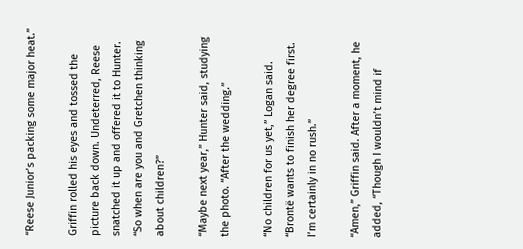“Reese Junior’s packing some major heat.”

Griffin rolled his eyes and tossed the picture back down. Undeterred, Reese snatched it up and offered it to Hunter. “So when are you and Gretchen thinking about children?”

“Maybe next year,” Hunter said, studying the photo. “After the wedding.”

“No children for us yet,” Logan said. “Brontë wants to finish her degree first. I’m certainly in no rush.”

“Amen,” Griffin said. After a moment, he added, “Though I wouldn’t mind if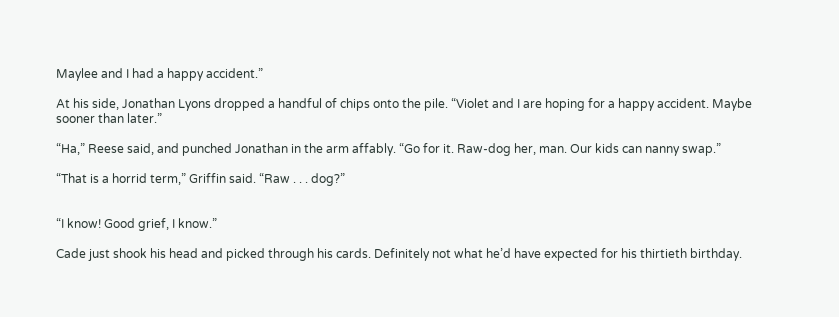Maylee and I had a happy accident.”

At his side, Jonathan Lyons dropped a handful of chips onto the pile. “Violet and I are hoping for a happy accident. Maybe sooner than later.”

“Ha,” Reese said, and punched Jonathan in the arm affably. “Go for it. Raw-dog her, man. Our kids can nanny swap.”

“That is a horrid term,” Griffin said. “Raw . . . dog?”


“I know! Good grief, I know.”

Cade just shook his head and picked through his cards. Definitely not what he’d have expected for his thirtieth birthday.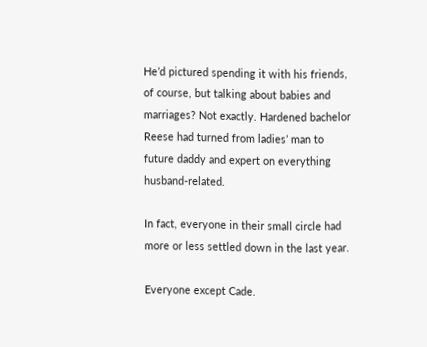He’d pictured spending it with his friends, of course, but talking about babies and marriages? Not exactly. Hardened bachelor Reese had turned from ladies’ man to future daddy and expert on everything husband-related.

In fact, everyone in their small circle had more or less settled down in the last year.

Everyone except Cade.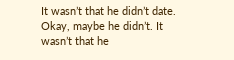It wasn’t that he didn’t date. Okay, maybe he didn’t. It wasn’t that he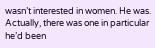wasn’t interested in women. He was. Actually, there was one in particular he’d been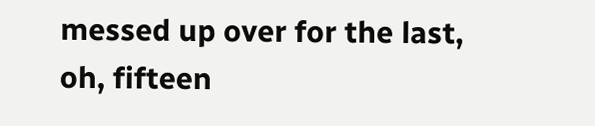messed up over for the last, oh, fifteen